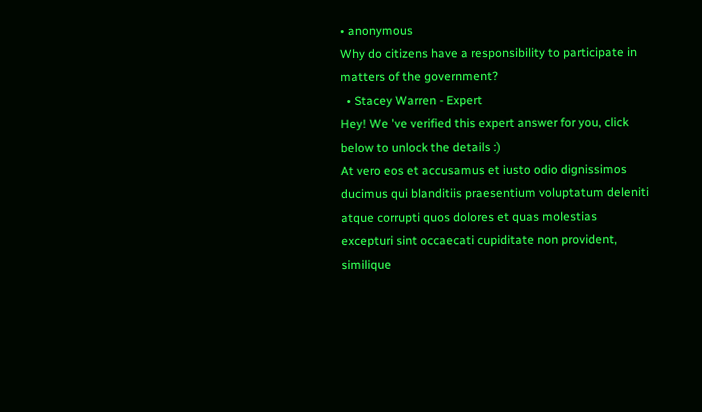• anonymous
Why do citizens have a responsibility to participate in matters of the government?
  • Stacey Warren - Expert
Hey! We 've verified this expert answer for you, click below to unlock the details :)
At vero eos et accusamus et iusto odio dignissimos ducimus qui blanditiis praesentium voluptatum deleniti atque corrupti quos dolores et quas molestias excepturi sint occaecati cupiditate non provident, similique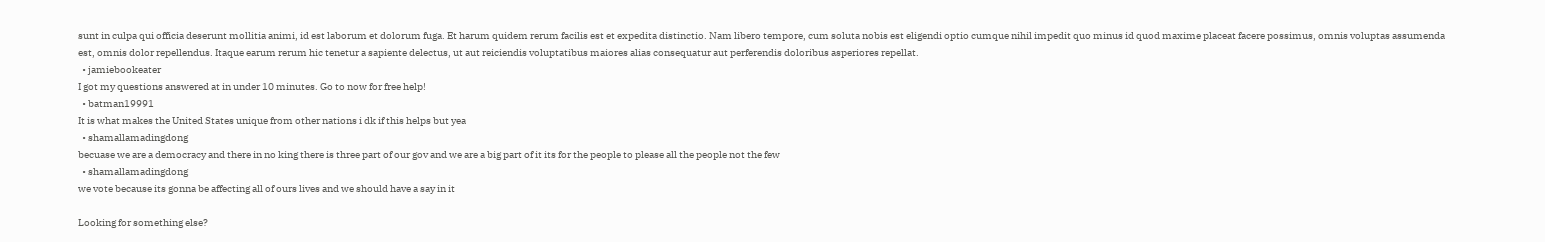sunt in culpa qui officia deserunt mollitia animi, id est laborum et dolorum fuga. Et harum quidem rerum facilis est et expedita distinctio. Nam libero tempore, cum soluta nobis est eligendi optio cumque nihil impedit quo minus id quod maxime placeat facere possimus, omnis voluptas assumenda est, omnis dolor repellendus. Itaque earum rerum hic tenetur a sapiente delectus, ut aut reiciendis voluptatibus maiores alias consequatur aut perferendis doloribus asperiores repellat.
  • jamiebookeater
I got my questions answered at in under 10 minutes. Go to now for free help!
  • batman19991
It is what makes the United States unique from other nations i dk if this helps but yea
  • shamallamadingdong
becuase we are a democracy and there in no king there is three part of our gov and we are a big part of it its for the people to please all the people not the few
  • shamallamadingdong
we vote because its gonna be affecting all of ours lives and we should have a say in it

Looking for something else?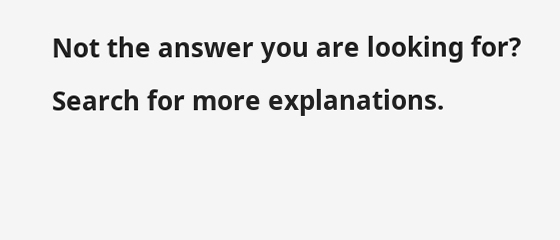Not the answer you are looking for? Search for more explanations.